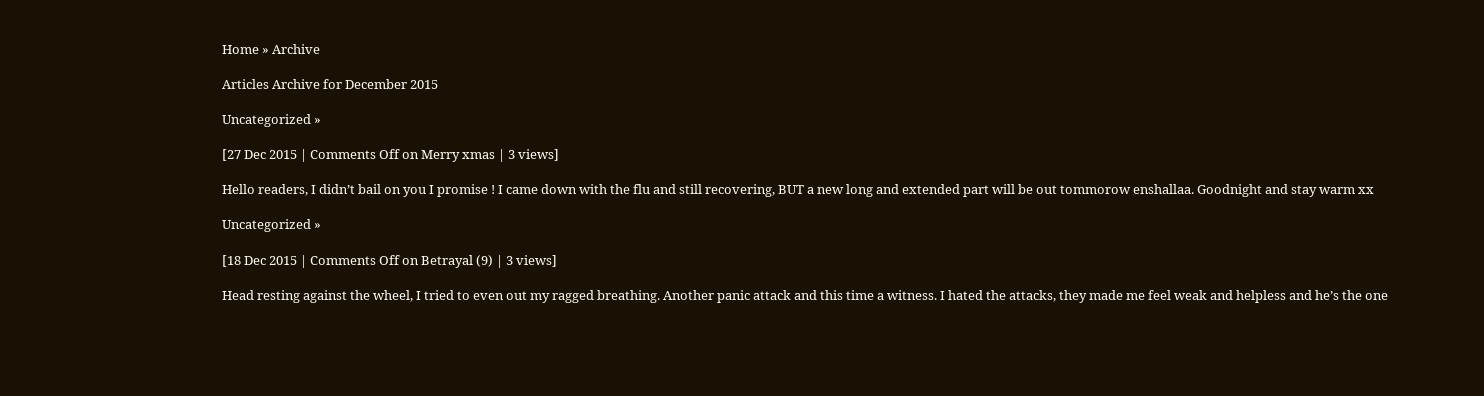Home » Archive

Articles Archive for December 2015

Uncategorized »

[27 Dec 2015 | Comments Off on Merry xmas | 3 views]

Hello readers, I didn’t bail on you I promise ! I came down with the flu and still recovering, BUT a new long and extended part will be out tommorow enshallaa. Goodnight and stay warm xx

Uncategorized »

[18 Dec 2015 | Comments Off on Betrayal (9) | 3 views]

Head resting against the wheel, I tried to even out my ragged breathing. Another panic attack and this time a witness. I hated the attacks, they made me feel weak and helpless and he’s the one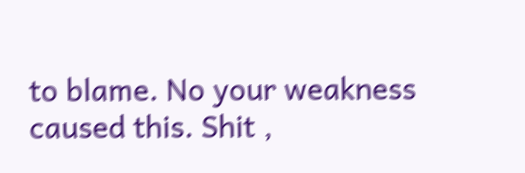to blame. No your weakness caused this. Shit ,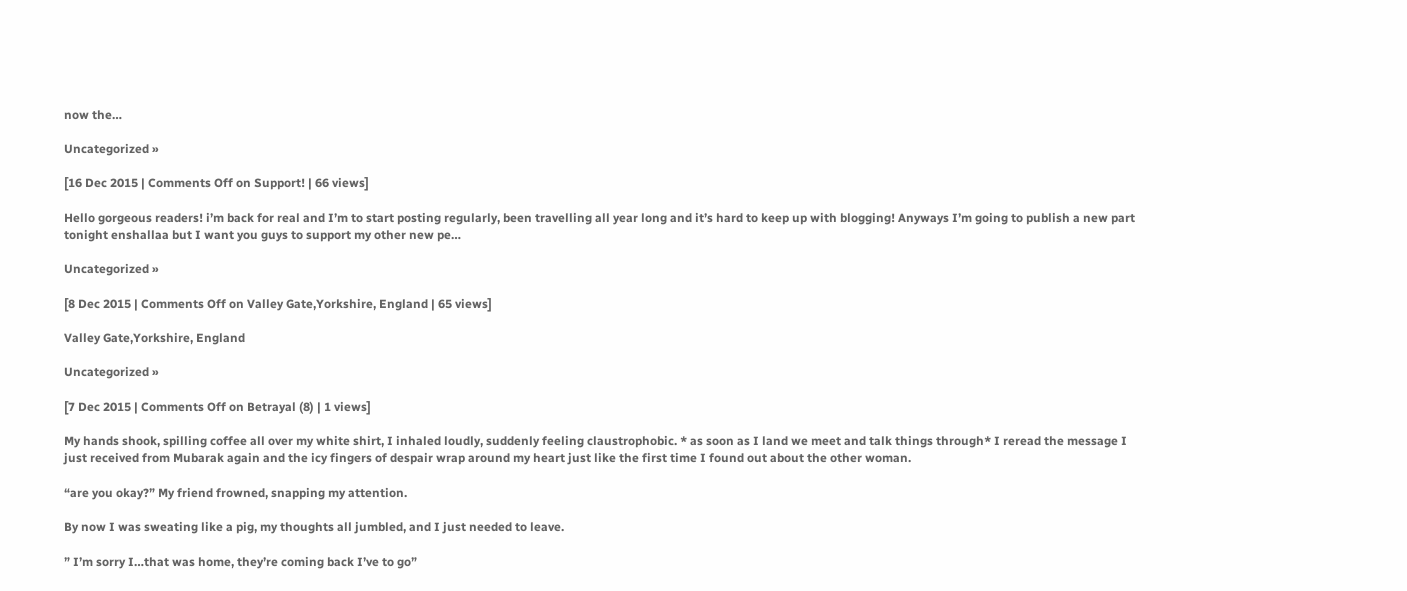now the…

Uncategorized »

[16 Dec 2015 | Comments Off on Support! | 66 views]

Hello gorgeous readers! i’m back for real and I’m to start posting regularly, been travelling all year long and it’s hard to keep up with blogging! Anyways I’m going to publish a new part tonight enshallaa but I want you guys to support my other new pe…

Uncategorized »

[8 Dec 2015 | Comments Off on Valley Gate,Yorkshire, England | 65 views]

Valley Gate,Yorkshire, England

Uncategorized »

[7 Dec 2015 | Comments Off on Betrayal (8) | 1 views]

My hands shook, spilling coffee all over my white shirt, I inhaled loudly, suddenly feeling claustrophobic. * as soon as I land we meet and talk things through* I reread the message I just received from Mubarak again and the icy fingers of despair wrap around my heart just like the first time I found out about the other woman.

“are you okay?” My friend frowned, snapping my attention.

By now I was sweating like a pig, my thoughts all jumbled, and I just needed to leave.

” I’m sorry I…that was home, they’re coming back I’ve to go”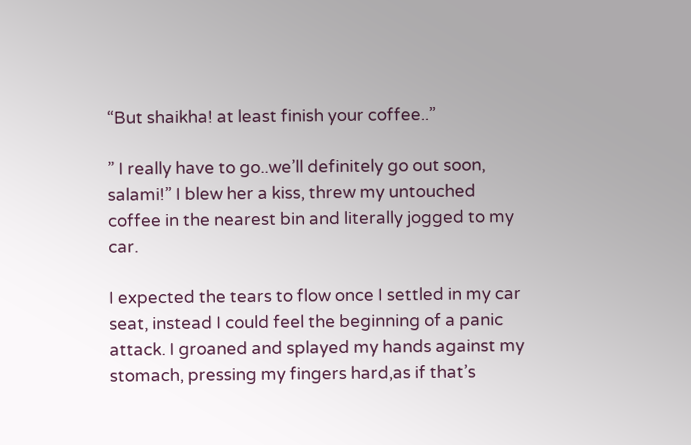“But shaikha! at least finish your coffee..”

” I really have to go..we’ll definitely go out soon, salami!” I blew her a kiss, threw my untouched coffee in the nearest bin and literally jogged to my car.

I expected the tears to flow once I settled in my car seat, instead I could feel the beginning of a panic attack. I groaned and splayed my hands against my stomach, pressing my fingers hard,as if that’s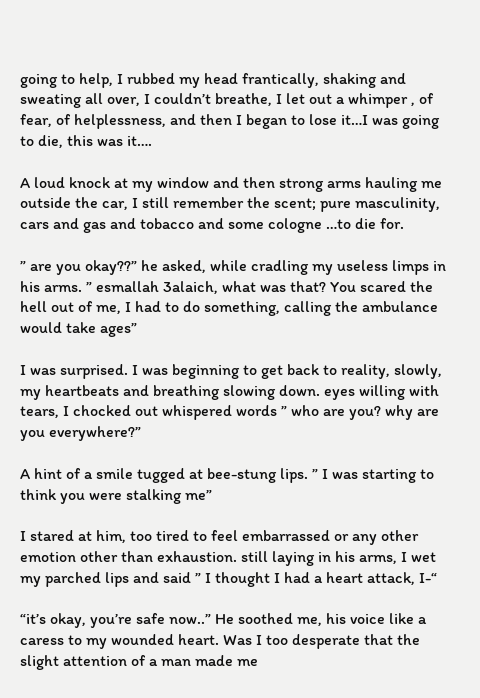going to help, I rubbed my head frantically, shaking and sweating all over, I couldn’t breathe, I let out a whimper , of fear, of helplessness, and then I began to lose it…I was going to die, this was it….

A loud knock at my window and then strong arms hauling me outside the car, I still remember the scent; pure masculinity, cars and gas and tobacco and some cologne …to die for.

” are you okay??” he asked, while cradling my useless limps in his arms. ” esmallah 3alaich, what was that? You scared the hell out of me, I had to do something, calling the ambulance would take ages”

I was surprised. I was beginning to get back to reality, slowly, my heartbeats and breathing slowing down. eyes willing with tears, I chocked out whispered words ” who are you? why are you everywhere?”

A hint of a smile tugged at bee-stung lips. ” I was starting to think you were stalking me”

I stared at him, too tired to feel embarrassed or any other emotion other than exhaustion. still laying in his arms, I wet my parched lips and said ” I thought I had a heart attack, I-“

“it’s okay, you’re safe now..” He soothed me, his voice like a caress to my wounded heart. Was I too desperate that the slight attention of a man made me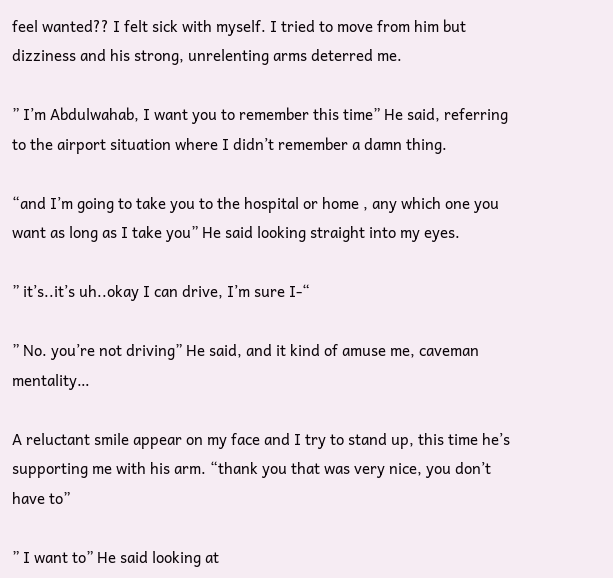feel wanted?? I felt sick with myself. I tried to move from him but dizziness and his strong, unrelenting arms deterred me.

” I’m Abdulwahab, I want you to remember this time” He said, referring to the airport situation where I didn’t remember a damn thing.

“and I’m going to take you to the hospital or home , any which one you want as long as I take you” He said looking straight into my eyes.

” it’s..it’s uh..okay I can drive, I’m sure I-“

” No. you’re not driving” He said, and it kind of amuse me, caveman mentality…

A reluctant smile appear on my face and I try to stand up, this time he’s supporting me with his arm. “thank you that was very nice, you don’t have to”

” I want to” He said looking at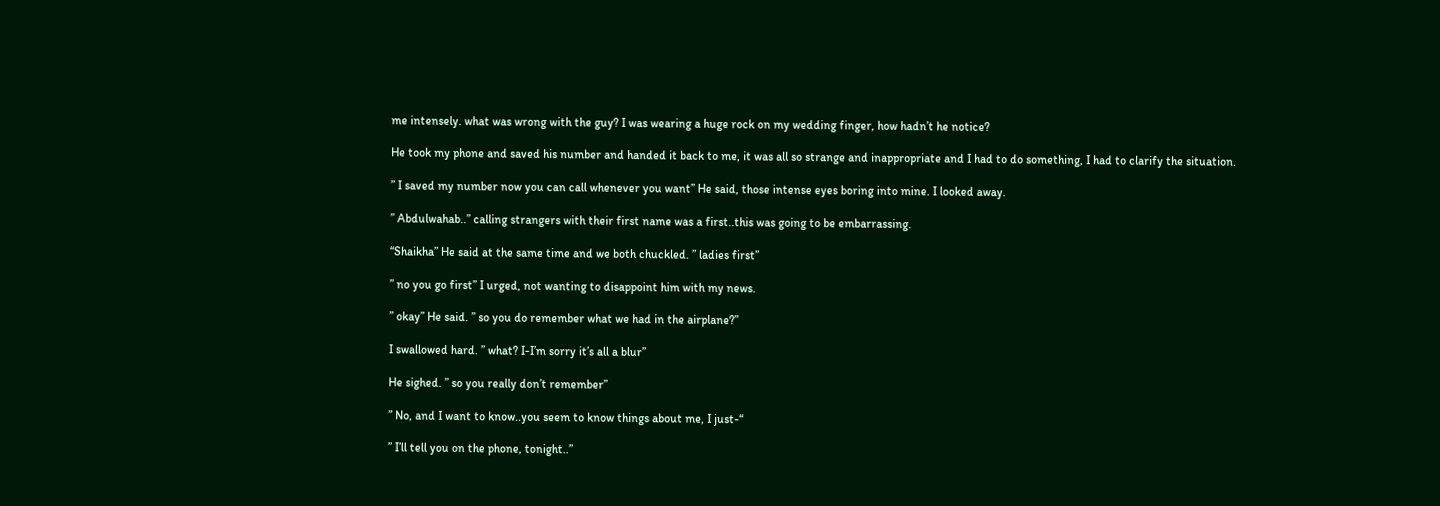me intensely. what was wrong with the guy? I was wearing a huge rock on my wedding finger, how hadn’t he notice?

He took my phone and saved his number and handed it back to me, it was all so strange and inappropriate and I had to do something, I had to clarify the situation.

” I saved my number now you can call whenever you want” He said, those intense eyes boring into mine. I looked away.

” Abdulwahab..” calling strangers with their first name was a first..this was going to be embarrassing.

“Shaikha” He said at the same time and we both chuckled. ” ladies first”

” no you go first” I urged, not wanting to disappoint him with my news.

” okay” He said. ” so you do remember what we had in the airplane?”

I swallowed hard. ” what? I-I’m sorry it’s all a blur”

He sighed. ” so you really don’t remember”

” No, and I want to know..you seem to know things about me, I just-“

” I’ll tell you on the phone, tonight..”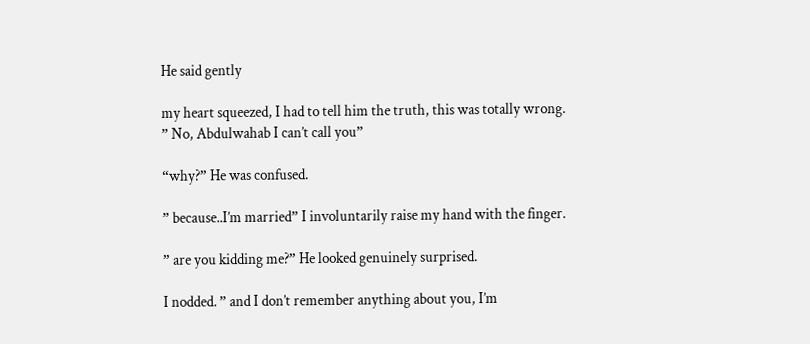He said gently

my heart squeezed, I had to tell him the truth, this was totally wrong. ” No, Abdulwahab I can’t call you”

“why?” He was confused.

” because..I’m married” I involuntarily raise my hand with the finger.

” are you kidding me?” He looked genuinely surprised.

I nodded. ” and I don’t remember anything about you, I’m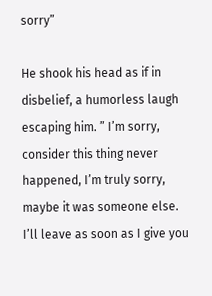sorry”

He shook his head as if in disbelief, a humorless laugh escaping him. ” I’m sorry, consider this thing never happened, I’m truly sorry, maybe it was someone else. I’ll leave as soon as I give you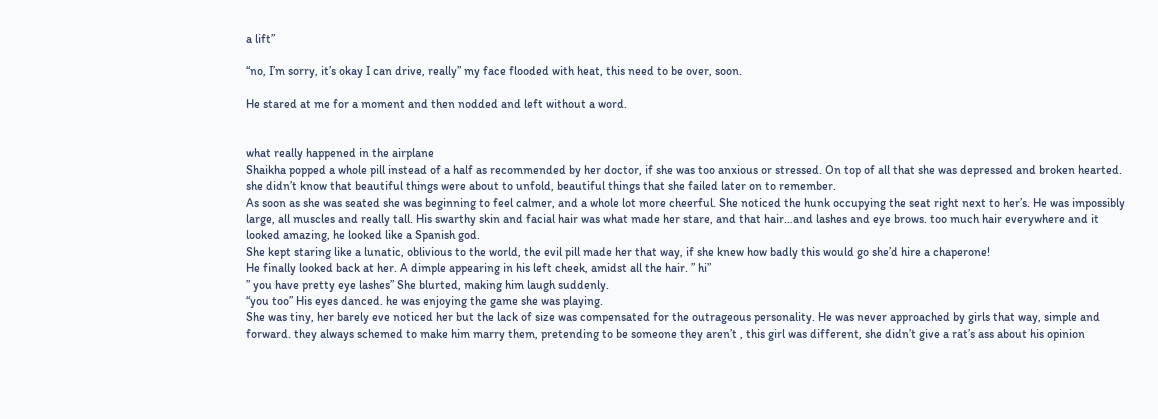a lift”

“no, I’m sorry, it’s okay I can drive, really” my face flooded with heat, this need to be over, soon.

He stared at me for a moment and then nodded and left without a word.


what really happened in the airplane
Shaikha popped a whole pill instead of a half as recommended by her doctor, if she was too anxious or stressed. On top of all that she was depressed and broken hearted. she didn’t know that beautiful things were about to unfold, beautiful things that she failed later on to remember.
As soon as she was seated she was beginning to feel calmer, and a whole lot more cheerful. She noticed the hunk occupying the seat right next to her’s. He was impossibly large, all muscles and really tall. His swarthy skin and facial hair was what made her stare, and that hair…and lashes and eye brows. too much hair everywhere and it looked amazing, he looked like a Spanish god.
She kept staring like a lunatic, oblivious to the world, the evil pill made her that way, if she knew how badly this would go she’d hire a chaperone!
He finally looked back at her. A dimple appearing in his left cheek, amidst all the hair. ” hi”
” you have pretty eye lashes” She blurted, making him laugh suddenly.
“you too” His eyes danced. he was enjoying the game she was playing.
She was tiny, her barely eve noticed her but the lack of size was compensated for the outrageous personality. He was never approached by girls that way, simple and forward. they always schemed to make him marry them, pretending to be someone they aren’t , this girl was different, she didn’t give a rat’s ass about his opinion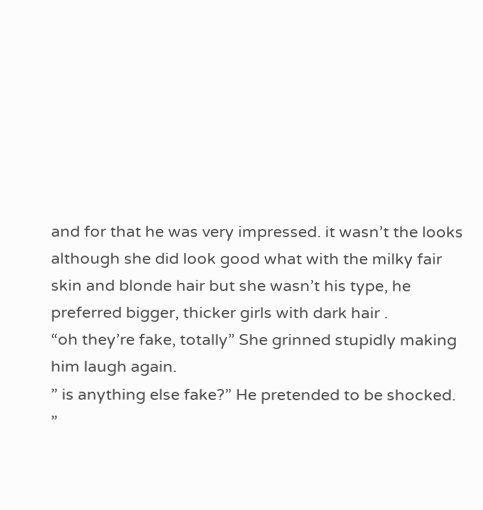and for that he was very impressed. it wasn’t the looks although she did look good what with the milky fair skin and blonde hair but she wasn’t his type, he preferred bigger, thicker girls with dark hair .
“oh they’re fake, totally” She grinned stupidly making him laugh again.
” is anything else fake?” He pretended to be shocked.
”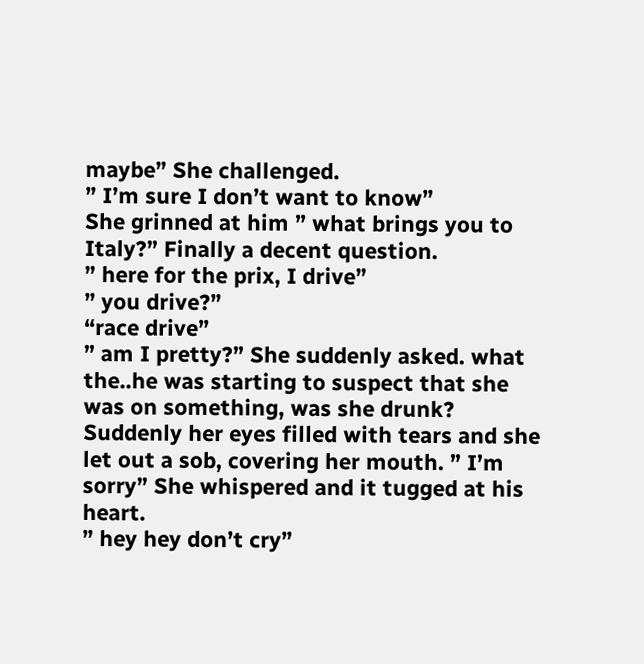maybe” She challenged.
” I’m sure I don’t want to know”
She grinned at him ” what brings you to Italy?” Finally a decent question.
” here for the prix, I drive”
” you drive?”
“race drive”
” am I pretty?” She suddenly asked. what the..he was starting to suspect that she was on something, was she drunk?
Suddenly her eyes filled with tears and she let out a sob, covering her mouth. ” I’m sorry” She whispered and it tugged at his heart.
” hey hey don’t cry”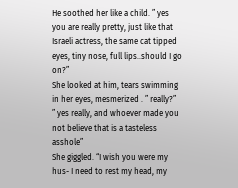He soothed her like a child. ” yes you are really pretty, just like that Israeli actress, the same cat tipped eyes, tiny nose, full lips..should I go on?”
She looked at him, tears swimming in her eyes, mesmerized . ” really?”
” yes really, and whoever made you not believe that is a tasteless asshole”
She giggled. “I wish you were my hus- I need to rest my head, my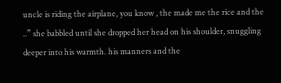uncle is riding the airplane, you know , the made me the rice and the ..” she babbled until she dropped her head on his shoulder, snuggling deeper into his warmth. his manners and the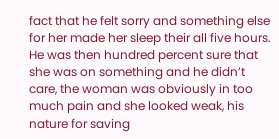fact that he felt sorry and something else for her made her sleep their all five hours. He was then hundred percent sure that she was on something and he didn’t care, the woman was obviously in too much pain and she looked weak, his nature for saving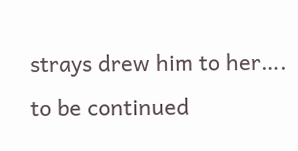strays drew him to her….
to be continued